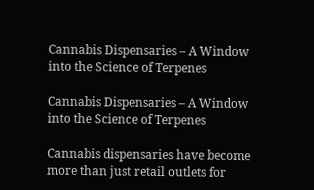Cannabis Dispensaries – A Window into the Science of Terpenes

Cannabis Dispensaries – A Window into the Science of Terpenes

Cannabis dispensaries have become more than just retail outlets for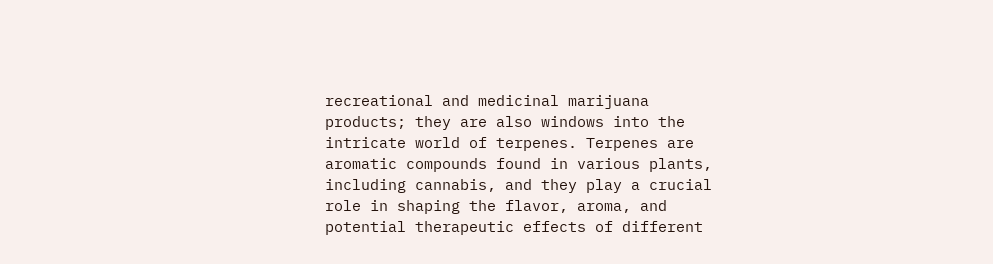recreational and medicinal marijuana products; they are also windows into the intricate world of terpenes. Terpenes are aromatic compounds found in various plants, including cannabis, and they play a crucial role in shaping the flavor, aroma, and potential therapeutic effects of different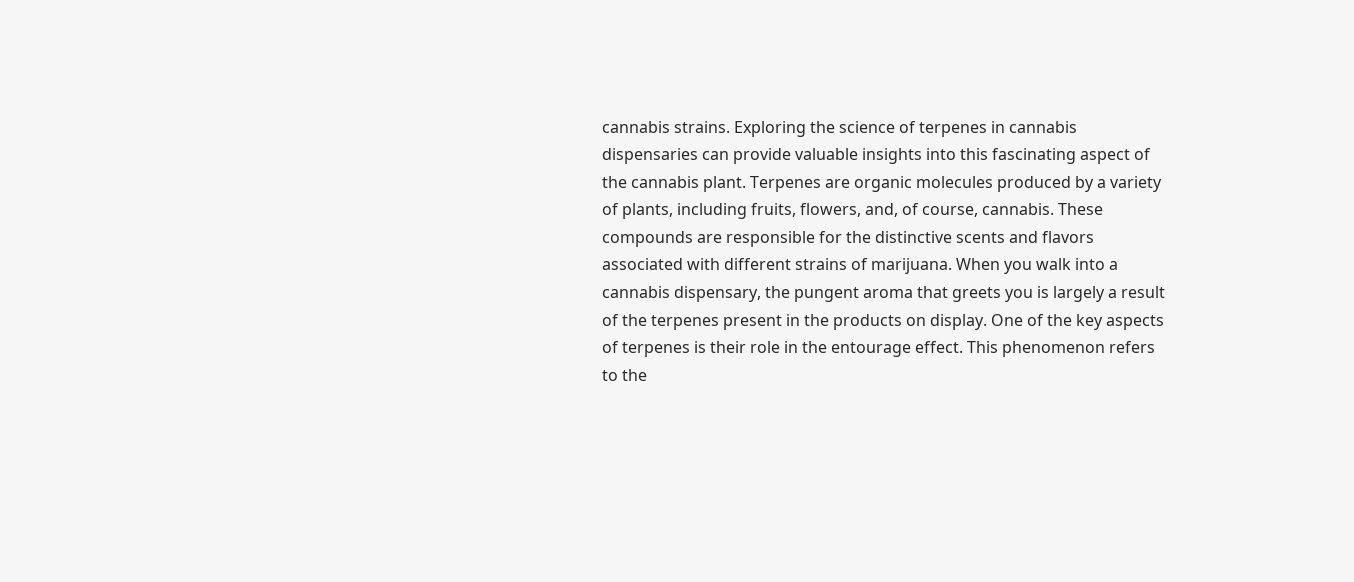cannabis strains. Exploring the science of terpenes in cannabis dispensaries can provide valuable insights into this fascinating aspect of the cannabis plant. Terpenes are organic molecules produced by a variety of plants, including fruits, flowers, and, of course, cannabis. These compounds are responsible for the distinctive scents and flavors associated with different strains of marijuana. When you walk into a cannabis dispensary, the pungent aroma that greets you is largely a result of the terpenes present in the products on display. One of the key aspects of terpenes is their role in the entourage effect. This phenomenon refers to the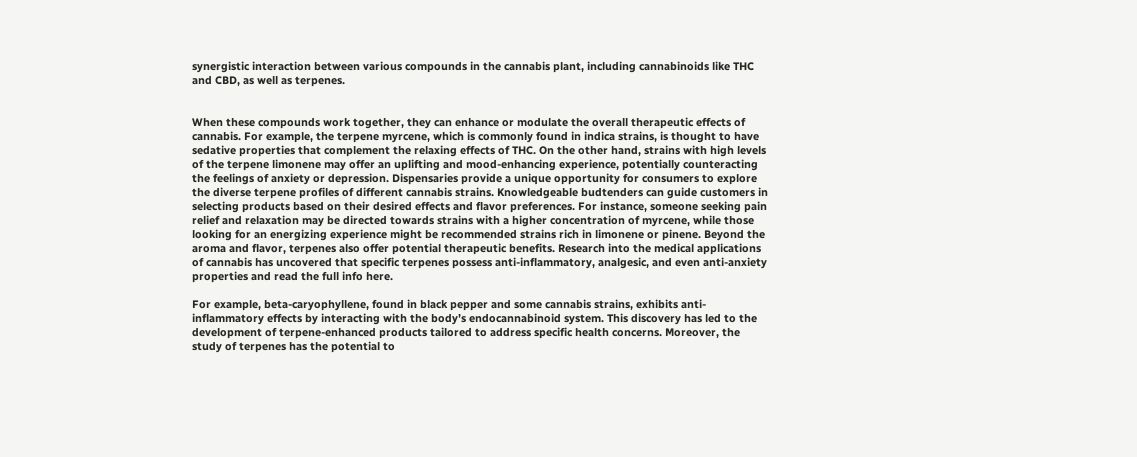synergistic interaction between various compounds in the cannabis plant, including cannabinoids like THC and CBD, as well as terpenes.


When these compounds work together, they can enhance or modulate the overall therapeutic effects of cannabis. For example, the terpene myrcene, which is commonly found in indica strains, is thought to have sedative properties that complement the relaxing effects of THC. On the other hand, strains with high levels of the terpene limonene may offer an uplifting and mood-enhancing experience, potentially counteracting the feelings of anxiety or depression. Dispensaries provide a unique opportunity for consumers to explore the diverse terpene profiles of different cannabis strains. Knowledgeable budtenders can guide customers in selecting products based on their desired effects and flavor preferences. For instance, someone seeking pain relief and relaxation may be directed towards strains with a higher concentration of myrcene, while those looking for an energizing experience might be recommended strains rich in limonene or pinene. Beyond the aroma and flavor, terpenes also offer potential therapeutic benefits. Research into the medical applications of cannabis has uncovered that specific terpenes possess anti-inflammatory, analgesic, and even anti-anxiety properties and read the full info here.

For example, beta-caryophyllene, found in black pepper and some cannabis strains, exhibits anti-inflammatory effects by interacting with the body’s endocannabinoid system. This discovery has led to the development of terpene-enhanced products tailored to address specific health concerns. Moreover, the study of terpenes has the potential to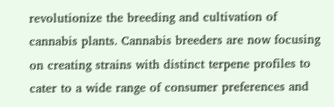revolutionize the breeding and cultivation of cannabis plants. Cannabis breeders are now focusing on creating strains with distinct terpene profiles to cater to a wide range of consumer preferences and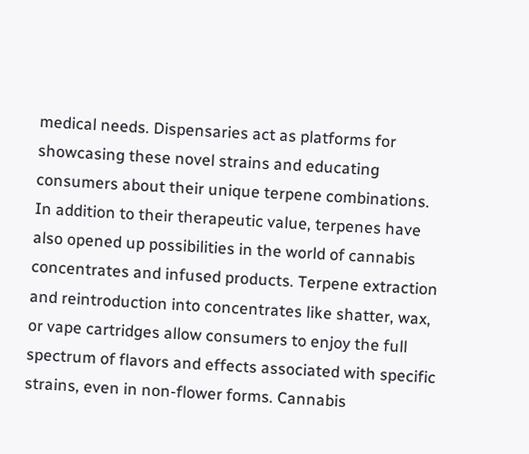medical needs. Dispensaries act as platforms for showcasing these novel strains and educating consumers about their unique terpene combinations. In addition to their therapeutic value, terpenes have also opened up possibilities in the world of cannabis concentrates and infused products. Terpene extraction and reintroduction into concentrates like shatter, wax, or vape cartridges allow consumers to enjoy the full spectrum of flavors and effects associated with specific strains, even in non-flower forms. Cannabis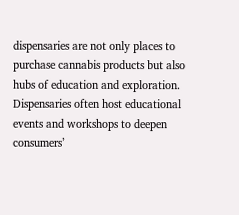dispensaries are not only places to purchase cannabis products but also hubs of education and exploration. Dispensaries often host educational events and workshops to deepen consumers’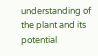understanding of the plant and its potential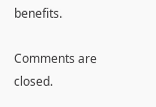benefits.

Comments are closed.